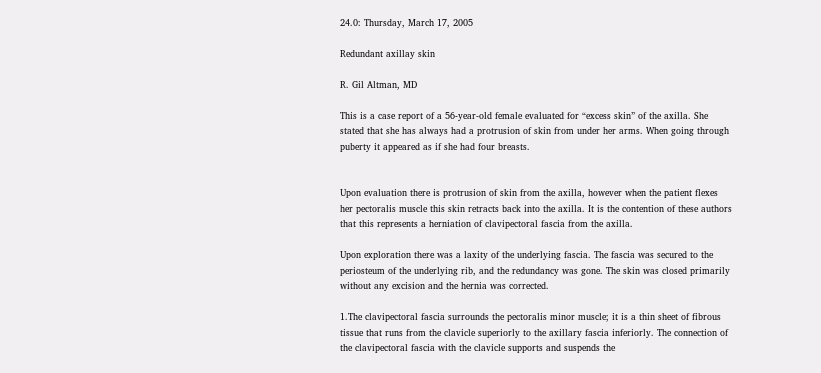24.0: Thursday, March 17, 2005

Redundant axillay skin

R. Gil Altman, MD

This is a case report of a 56-year-old female evaluated for “excess skin” of the axilla. She stated that she has always had a protrusion of skin from under her arms. When going through puberty it appeared as if she had four breasts.


Upon evaluation there is protrusion of skin from the axilla, however when the patient flexes her pectoralis muscle this skin retracts back into the axilla. It is the contention of these authors that this represents a herniation of clavipectoral fascia from the axilla.

Upon exploration there was a laxity of the underlying fascia. The fascia was secured to the periosteum of the underlying rib, and the redundancy was gone. The skin was closed primarily without any excision and the hernia was corrected.

1.The clavipectoral fascia surrounds the pectoralis minor muscle; it is a thin sheet of fibrous tissue that runs from the clavicle superiorly to the axillary fascia inferiorly. The connection of the clavipectoral fascia with the clavicle supports and suspends the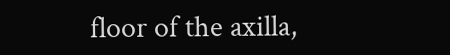floor of the axilla,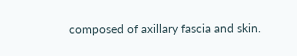composed of axillary fascia and skin.